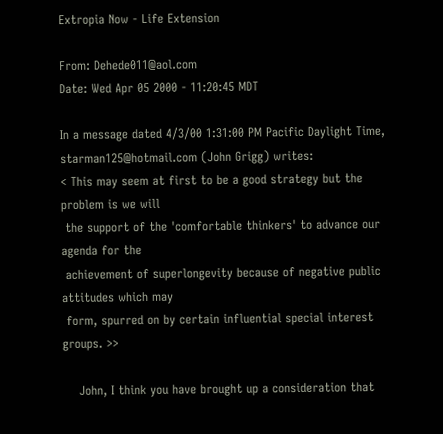Extropia Now - Life Extension

From: Dehede011@aol.com
Date: Wed Apr 05 2000 - 11:20:45 MDT

In a message dated 4/3/00 1:31:00 PM Pacific Daylight Time,
starman125@hotmail.com (John Grigg) writes:
< This may seem at first to be a good strategy but the problem is we will
 the support of the 'comfortable thinkers' to advance our agenda for the
 achievement of superlongevity because of negative public attitudes which may
 form, spurred on by certain influential special interest groups. >>

    John, I think you have brought up a consideration that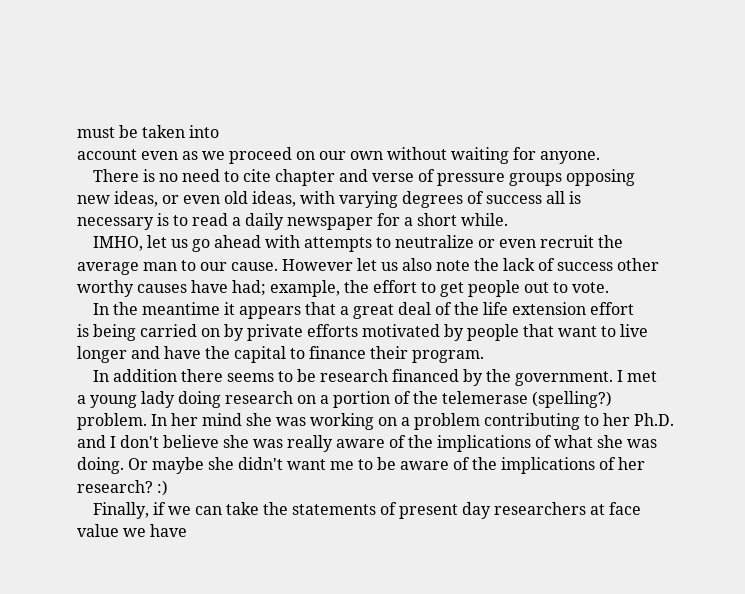must be taken into
account even as we proceed on our own without waiting for anyone.
    There is no need to cite chapter and verse of pressure groups opposing
new ideas, or even old ideas, with varying degrees of success all is
necessary is to read a daily newspaper for a short while.
    IMHO, let us go ahead with attempts to neutralize or even recruit the
average man to our cause. However let us also note the lack of success other
worthy causes have had; example, the effort to get people out to vote.
    In the meantime it appears that a great deal of the life extension effort
is being carried on by private efforts motivated by people that want to live
longer and have the capital to finance their program.
    In addition there seems to be research financed by the government. I met
a young lady doing research on a portion of the telemerase (spelling?)
problem. In her mind she was working on a problem contributing to her Ph.D.
and I don't believe she was really aware of the implications of what she was
doing. Or maybe she didn't want me to be aware of the implications of her
research? :)
    Finally, if we can take the statements of present day researchers at face
value we have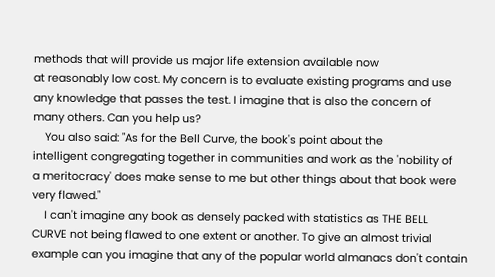methods that will provide us major life extension available now
at reasonably low cost. My concern is to evaluate existing programs and use
any knowledge that passes the test. I imagine that is also the concern of
many others. Can you help us?
    You also said: "As for the Bell Curve, the book's point about the
intelligent congregating together in communities and work as the 'nobility of
a meritocracy' does make sense to me but other things about that book were
very flawed."
    I can't imagine any book as densely packed with statistics as THE BELL
CURVE not being flawed to one extent or another. To give an almost trivial
example can you imagine that any of the popular world almanacs don't contain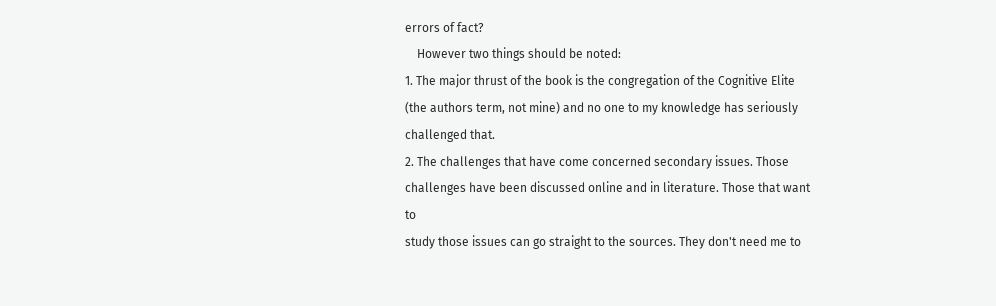errors of fact?
    However two things should be noted:
1. The major thrust of the book is the congregation of the Cognitive Elite
(the authors term, not mine) and no one to my knowledge has seriously
challenged that.
2. The challenges that have come concerned secondary issues. Those
challenges have been discussed online and in literature. Those that want to
study those issues can go straight to the sources. They don't need me to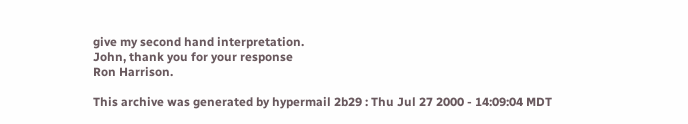give my second hand interpretation.
John, thank you for your response
Ron Harrison.

This archive was generated by hypermail 2b29 : Thu Jul 27 2000 - 14:09:04 MDT